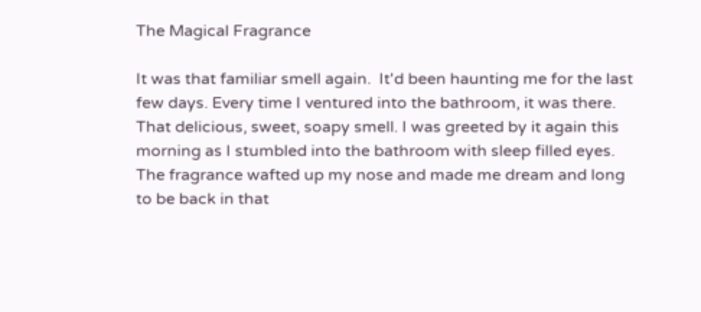The Magical Fragrance

It was that familiar smell again.  It'd been haunting me for the last few days. Every time I ventured into the bathroom, it was there. That delicious, sweet, soapy smell. I was greeted by it again this morning as I stumbled into the bathroom with sleep filled eyes. The fragrance wafted up my nose and made me dream and long to be back in that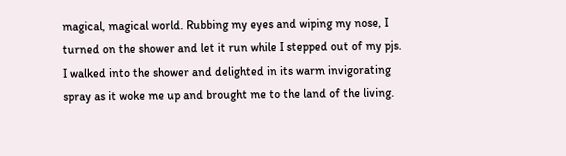magical, magical world. Rubbing my eyes and wiping my nose, I turned on the shower and let it run while I stepped out of my pjs.  I walked into the shower and delighted in its warm invigorating spray as it woke me up and brought me to the land of the living.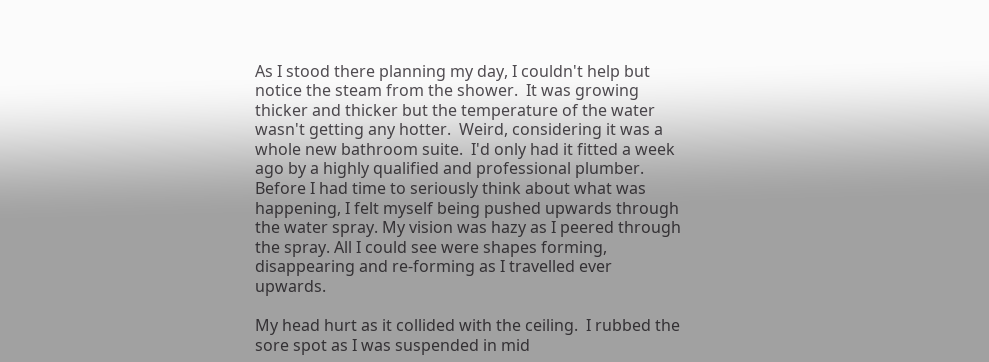As I stood there planning my day, I couldn't help but notice the steam from the shower.  It was growing thicker and thicker but the temperature of the water wasn't getting any hotter.  Weird, considering it was a whole new bathroom suite.  I'd only had it fitted a week ago by a highly qualified and professional plumber.  Before I had time to seriously think about what was happening, I felt myself being pushed upwards through the water spray. My vision was hazy as I peered through the spray. All I could see were shapes forming, disappearing and re-forming as I travelled ever upwards.

My head hurt as it collided with the ceiling.  I rubbed the sore spot as I was suspended in mid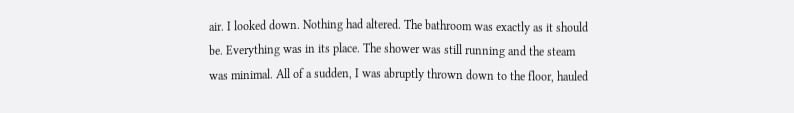air. I looked down. Nothing had altered. The bathroom was exactly as it should be. Everything was in its place. The shower was still running and the steam was minimal. All of a sudden, I was abruptly thrown down to the floor, hauled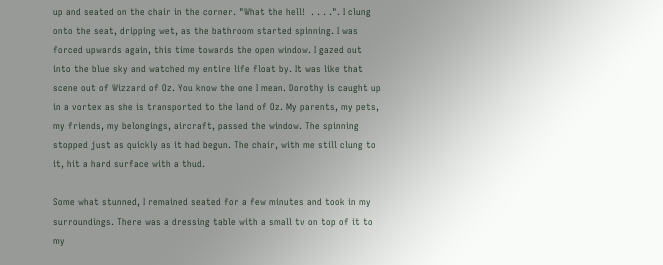up and seated on the chair in the corner. "What the hell!  . . . .". I clung onto the seat, dripping wet, as the bathroom started spinning. I was forced upwards again, this time towards the open window. I gazed out into the blue sky and watched my entire life float by. It was like that scene out of Wizzard of Oz. You know the one I mean. Dorothy is caught up in a vortex as she is transported to the land of Oz. My parents, my pets, my friends, my belongings, aircraft, passed the window. The spinning stopped just as quickly as it had begun. The chair, with me still clung to it, hit a hard surface with a thud.

Some what stunned, I remained seated for a few minutes and took in my surroundings. There was a dressing table with a small tv on top of it to my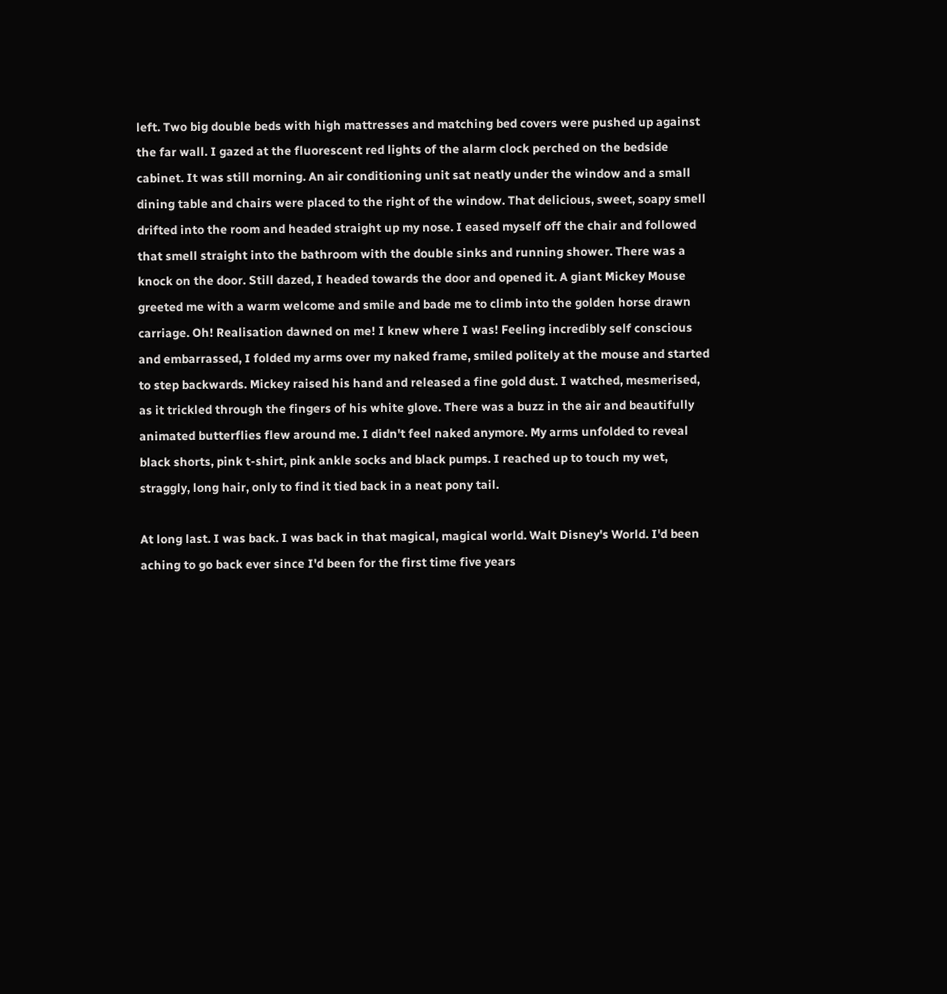left. Two big double beds with high mattresses and matching bed covers were pushed up against the far wall. I gazed at the fluorescent red lights of the alarm clock perched on the bedside cabinet. It was still morning. An air conditioning unit sat neatly under the window and a small dining table and chairs were placed to the right of the window. That delicious, sweet, soapy smell drifted into the room and headed straight up my nose. I eased myself off the chair and followed that smell straight into the bathroom with the double sinks and running shower. There was a knock on the door. Still dazed, I headed towards the door and opened it. A giant Mickey Mouse greeted me with a warm welcome and smile and bade me to climb into the golden horse drawn carriage. Oh! Realisation dawned on me! I knew where I was! Feeling incredibly self conscious and embarrassed, I folded my arms over my naked frame, smiled politely at the mouse and started to step backwards. Mickey raised his hand and released a fine gold dust. I watched, mesmerised, as it trickled through the fingers of his white glove. There was a buzz in the air and beautifully animated butterflies flew around me. I didn't feel naked anymore. My arms unfolded to reveal black shorts, pink t-shirt, pink ankle socks and black pumps. I reached up to touch my wet, straggly, long hair, only to find it tied back in a neat pony tail.

At long last. I was back. I was back in that magical, magical world. Walt Disney's World. I'd been aching to go back ever since I'd been for the first time five years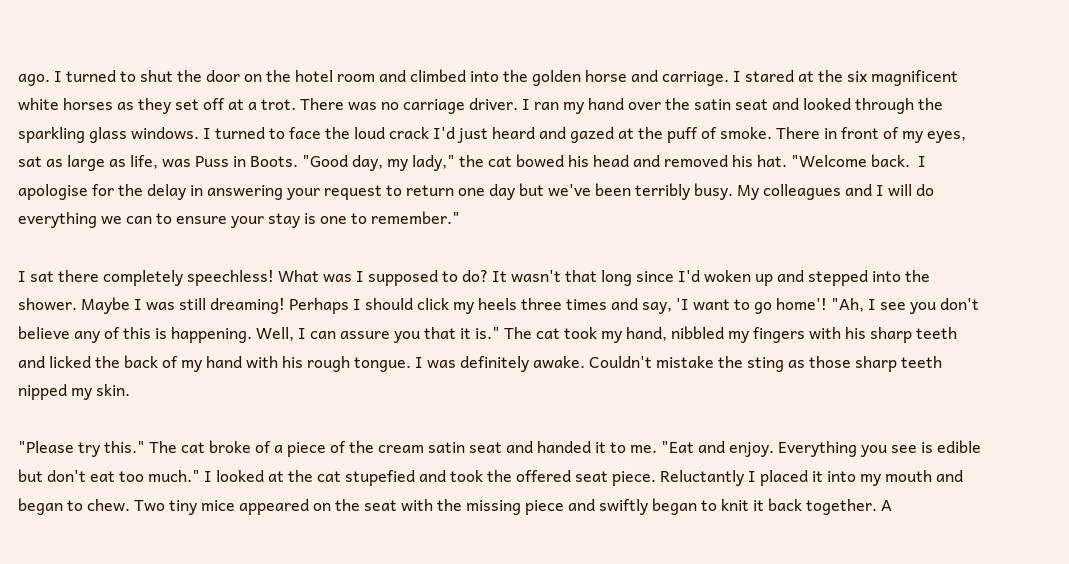ago. I turned to shut the door on the hotel room and climbed into the golden horse and carriage. I stared at the six magnificent white horses as they set off at a trot. There was no carriage driver. I ran my hand over the satin seat and looked through the sparkling glass windows. I turned to face the loud crack I'd just heard and gazed at the puff of smoke. There in front of my eyes, sat as large as life, was Puss in Boots. "Good day, my lady," the cat bowed his head and removed his hat. "Welcome back.  I apologise for the delay in answering your request to return one day but we've been terribly busy. My colleagues and I will do everything we can to ensure your stay is one to remember."

I sat there completely speechless! What was I supposed to do? It wasn't that long since I'd woken up and stepped into the shower. Maybe I was still dreaming! Perhaps I should click my heels three times and say, 'I want to go home'! "Ah, I see you don't believe any of this is happening. Well, I can assure you that it is." The cat took my hand, nibbled my fingers with his sharp teeth and licked the back of my hand with his rough tongue. I was definitely awake. Couldn't mistake the sting as those sharp teeth nipped my skin.

"Please try this." The cat broke of a piece of the cream satin seat and handed it to me. "Eat and enjoy. Everything you see is edible but don't eat too much." I looked at the cat stupefied and took the offered seat piece. Reluctantly I placed it into my mouth and began to chew. Two tiny mice appeared on the seat with the missing piece and swiftly began to knit it back together. A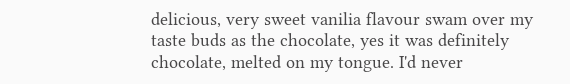delicious, very sweet vanilia flavour swam over my taste buds as the chocolate, yes it was definitely chocolate, melted on my tongue. I'd never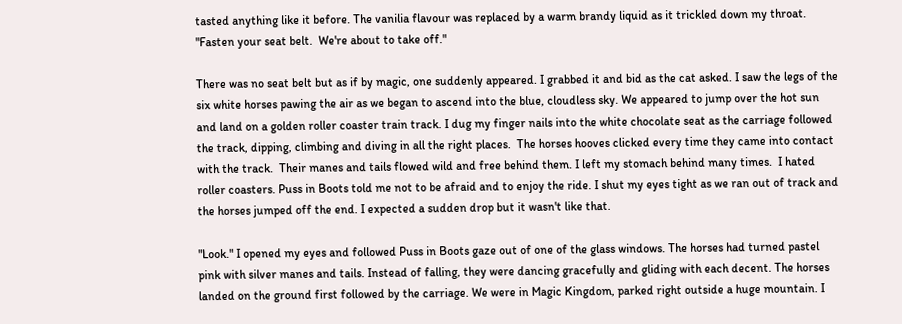tasted anything like it before. The vanilia flavour was replaced by a warm brandy liquid as it trickled down my throat. "Fasten your seat belt.  We're about to take off."

There was no seat belt but as if by magic, one suddenly appeared. I grabbed it and bid as the cat asked. I saw the legs of the six white horses pawing the air as we began to ascend into the blue, cloudless sky. We appeared to jump over the hot sun and land on a golden roller coaster train track. I dug my finger nails into the white chocolate seat as the carriage followed the track, dipping, climbing and diving in all the right places.  The horses hooves clicked every time they came into contact with the track.  Their manes and tails flowed wild and free behind them. I left my stomach behind many times.  I hated roller coasters. Puss in Boots told me not to be afraid and to enjoy the ride. I shut my eyes tight as we ran out of track and the horses jumped off the end. I expected a sudden drop but it wasn't like that.

"Look." I opened my eyes and followed Puss in Boots gaze out of one of the glass windows. The horses had turned pastel pink with silver manes and tails. Instead of falling, they were dancing gracefully and gliding with each decent. The horses landed on the ground first followed by the carriage. We were in Magic Kingdom, parked right outside a huge mountain. I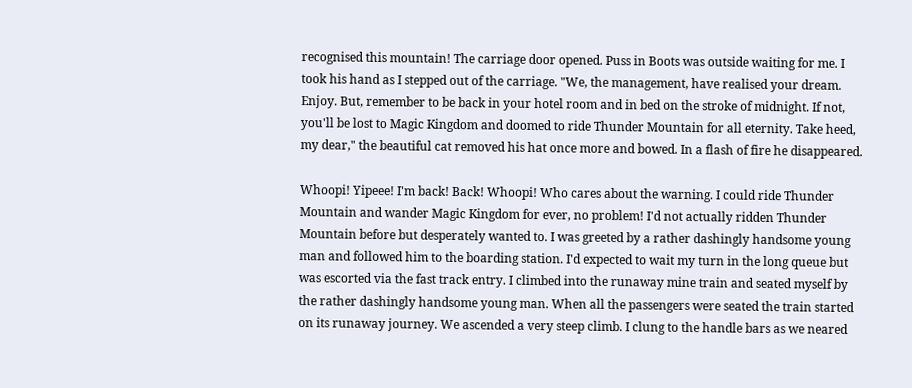recognised this mountain! The carriage door opened. Puss in Boots was outside waiting for me. I took his hand as I stepped out of the carriage. "We, the management, have realised your dream. Enjoy. But, remember to be back in your hotel room and in bed on the stroke of midnight. If not, you'll be lost to Magic Kingdom and doomed to ride Thunder Mountain for all eternity. Take heed, my dear," the beautiful cat removed his hat once more and bowed. In a flash of fire he disappeared.

Whoopi! Yipeee! I'm back! Back! Whoopi! Who cares about the warning. I could ride Thunder Mountain and wander Magic Kingdom for ever, no problem! I'd not actually ridden Thunder Mountain before but desperately wanted to. I was greeted by a rather dashingly handsome young man and followed him to the boarding station. I'd expected to wait my turn in the long queue but was escorted via the fast track entry. I climbed into the runaway mine train and seated myself by the rather dashingly handsome young man. When all the passengers were seated the train started on its runaway journey. We ascended a very steep climb. I clung to the handle bars as we neared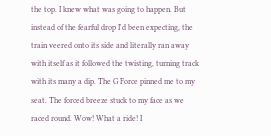the top. I knew what was going to happen. But instead of the fearful drop I'd been expecting, the train veered onto its side and literally ran away with itself as it followed the twisting, turning track with its many a dip. The G Force pinned me to my seat. The forced breeze stuck to my face as we raced round. Wow! What a ride! I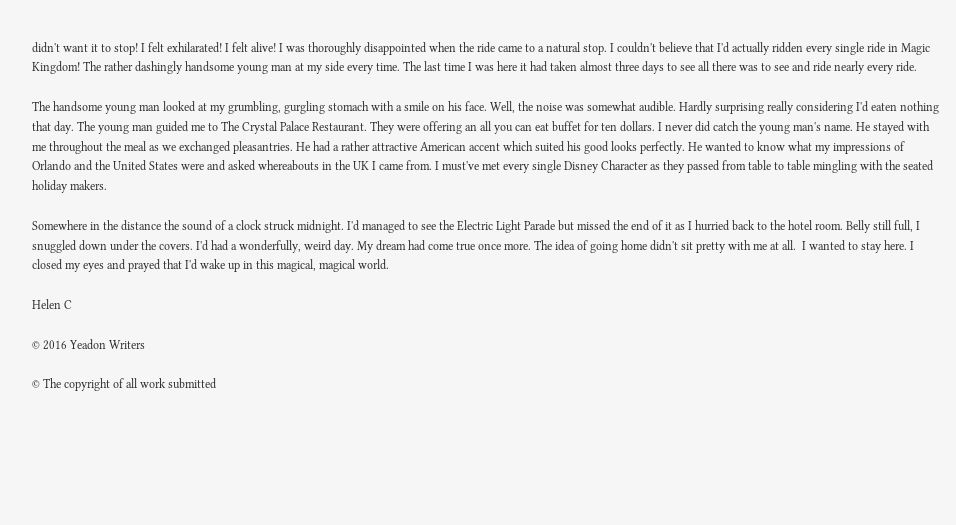didn't want it to stop! I felt exhilarated! I felt alive! I was thoroughly disappointed when the ride came to a natural stop. I couldn't believe that I'd actually ridden every single ride in Magic Kingdom! The rather dashingly handsome young man at my side every time. The last time I was here it had taken almost three days to see all there was to see and ride nearly every ride.

The handsome young man looked at my grumbling, gurgling stomach with a smile on his face. Well, the noise was somewhat audible. Hardly surprising really considering I'd eaten nothing that day. The young man guided me to The Crystal Palace Restaurant. They were offering an all you can eat buffet for ten dollars. I never did catch the young man's name. He stayed with me throughout the meal as we exchanged pleasantries. He had a rather attractive American accent which suited his good looks perfectly. He wanted to know what my impressions of Orlando and the United States were and asked whereabouts in the UK I came from. I must've met every single Disney Character as they passed from table to table mingling with the seated holiday makers.

Somewhere in the distance the sound of a clock struck midnight. I'd managed to see the Electric Light Parade but missed the end of it as I hurried back to the hotel room. Belly still full, I snuggled down under the covers. I'd had a wonderfully, weird day. My dream had come true once more. The idea of going home didn't sit pretty with me at all.  I wanted to stay here. I closed my eyes and prayed that I'd wake up in this magical, magical world.

Helen C

© 2016 Yeadon Writers

© The copyright of all work submitted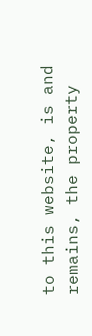to this website, is and remains, the property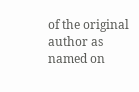of the original author as named on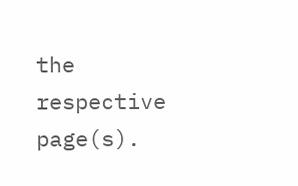the respective page(s).